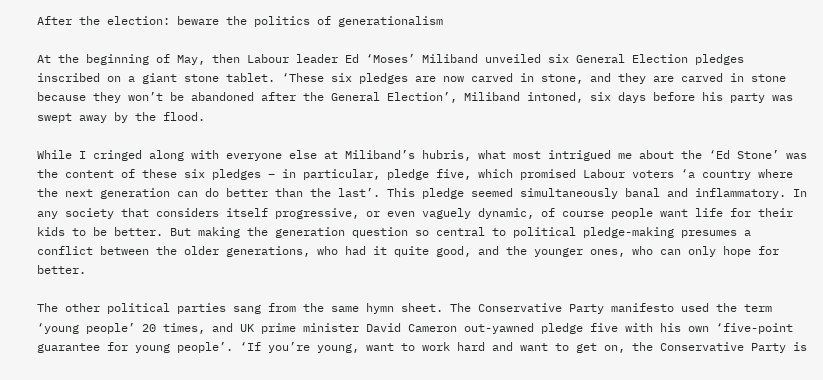After the election: beware the politics of generationalism

At the beginning of May, then Labour leader Ed ‘Moses’ Miliband unveiled six General Election pledges inscribed on a giant stone tablet. ‘These six pledges are now carved in stone, and they are carved in stone because they won’t be abandoned after the General Election’, Miliband intoned, six days before his party was swept away by the flood.

While I cringed along with everyone else at Miliband’s hubris, what most intrigued me about the ‘Ed Stone’ was the content of these six pledges – in particular, pledge five, which promised Labour voters ‘a country where the next generation can do better than the last’. This pledge seemed simultaneously banal and inflammatory. In any society that considers itself progressive, or even vaguely dynamic, of course people want life for their kids to be better. But making the generation question so central to political pledge-making presumes a conflict between the older generations, who had it quite good, and the younger ones, who can only hope for better.

The other political parties sang from the same hymn sheet. The Conservative Party manifesto used the term ‘young people’ 20 times, and UK prime minister David Cameron out-yawned pledge five with his own ‘five-point guarantee for young people’. ‘If you’re young, want to work hard and want to get on, the Conservative Party is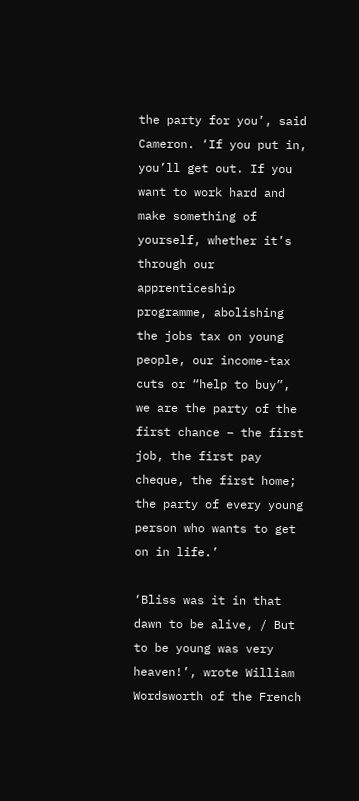the party for you’, said Cameron. ‘If you put in, you’ll get out. If you want to work hard and make something of yourself, whether it’s through our apprenticeship programme, abolishing the jobs tax on young people, our income-tax cuts or “help to buy”, we are the party of the first chance – the first job, the first pay cheque, the first home; the party of every young person who wants to get on in life.’

‘Bliss was it in that dawn to be alive, / But to be young was very heaven!’, wrote William Wordsworth of the French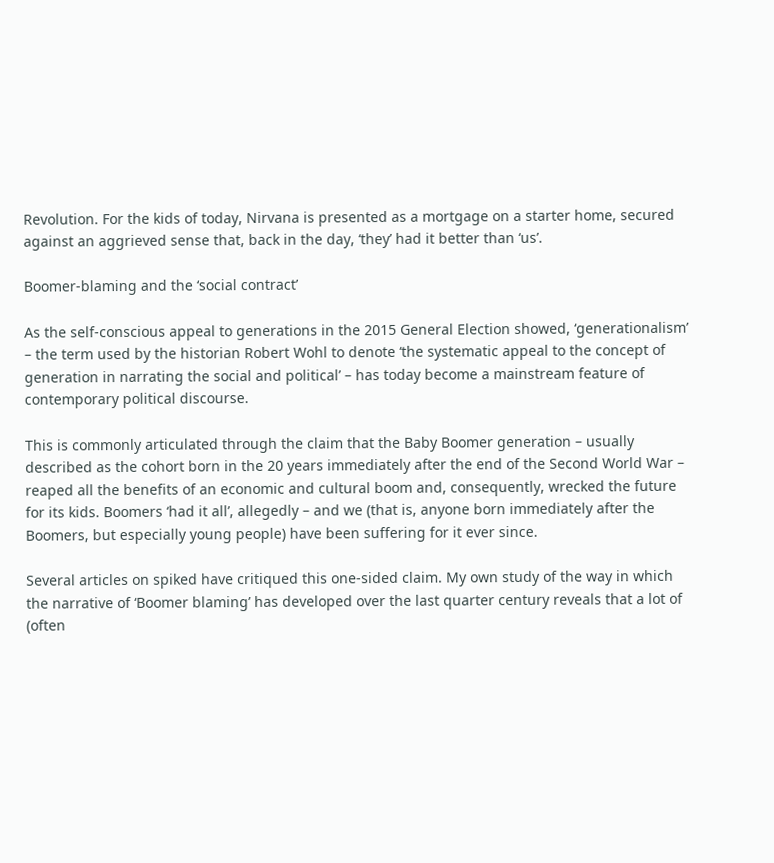Revolution. For the kids of today, Nirvana is presented as a mortgage on a starter home, secured against an aggrieved sense that, back in the day, ‘they’ had it better than ‘us’.

Boomer-blaming and the ‘social contract’

As the self-conscious appeal to generations in the 2015 General Election showed, ‘generationalism’ – the term used by the historian Robert Wohl to denote ‘the systematic appeal to the concept of generation in narrating the social and political’ – has today become a mainstream feature of contemporary political discourse.

This is commonly articulated through the claim that the Baby Boomer generation – usually described as the cohort born in the 20 years immediately after the end of the Second World War – reaped all the benefits of an economic and cultural boom and, consequently, wrecked the future for its kids. Boomers ‘had it all’, allegedly – and we (that is, anyone born immediately after the Boomers, but especially young people) have been suffering for it ever since.

Several articles on spiked have critiqued this one-sided claim. My own study of the way in which the narrative of ‘Boomer blaming’ has developed over the last quarter century reveals that a lot of (often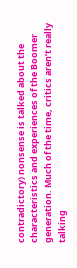contradictory) nonsense is talked about the characteristics and experiences of the Boomer generation. Much of the time, critics aren’t really talking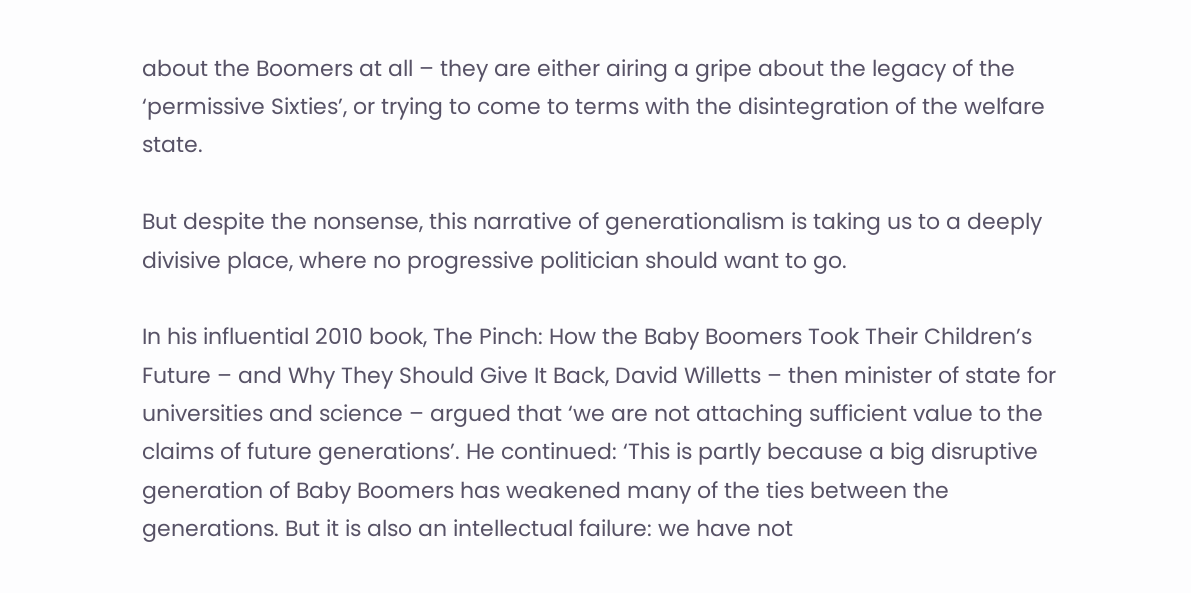about the Boomers at all – they are either airing a gripe about the legacy of the ‘permissive Sixties’, or trying to come to terms with the disintegration of the welfare state.

But despite the nonsense, this narrative of generationalism is taking us to a deeply divisive place, where no progressive politician should want to go.

In his influential 2010 book, The Pinch: How the Baby Boomers Took Their Children’s Future – and Why They Should Give It Back, David Willetts – then minister of state for universities and science – argued that ‘we are not attaching sufficient value to the claims of future generations’. He continued: ‘This is partly because a big disruptive generation of Baby Boomers has weakened many of the ties between the generations. But it is also an intellectual failure: we have not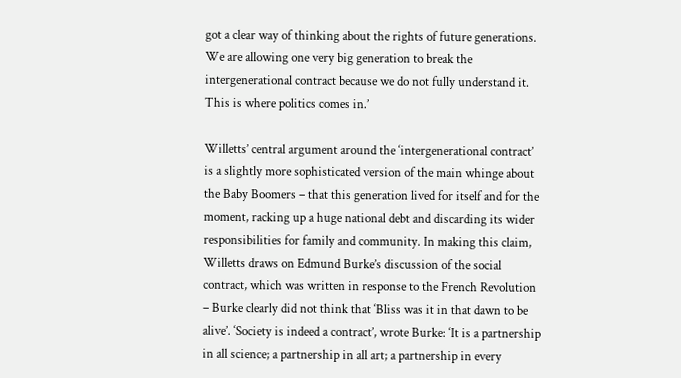got a clear way of thinking about the rights of future generations. We are allowing one very big generation to break the intergenerational contract because we do not fully understand it. This is where politics comes in.’

Willetts’ central argument around the ‘intergenerational contract’ is a slightly more sophisticated version of the main whinge about the Baby Boomers – that this generation lived for itself and for the moment, racking up a huge national debt and discarding its wider responsibilities for family and community. In making this claim, Willetts draws on Edmund Burke’s discussion of the social contract, which was written in response to the French Revolution – Burke clearly did not think that ‘Bliss was it in that dawn to be alive’. ‘Society is indeed a contract’, wrote Burke: ‘It is a partnership in all science; a partnership in all art; a partnership in every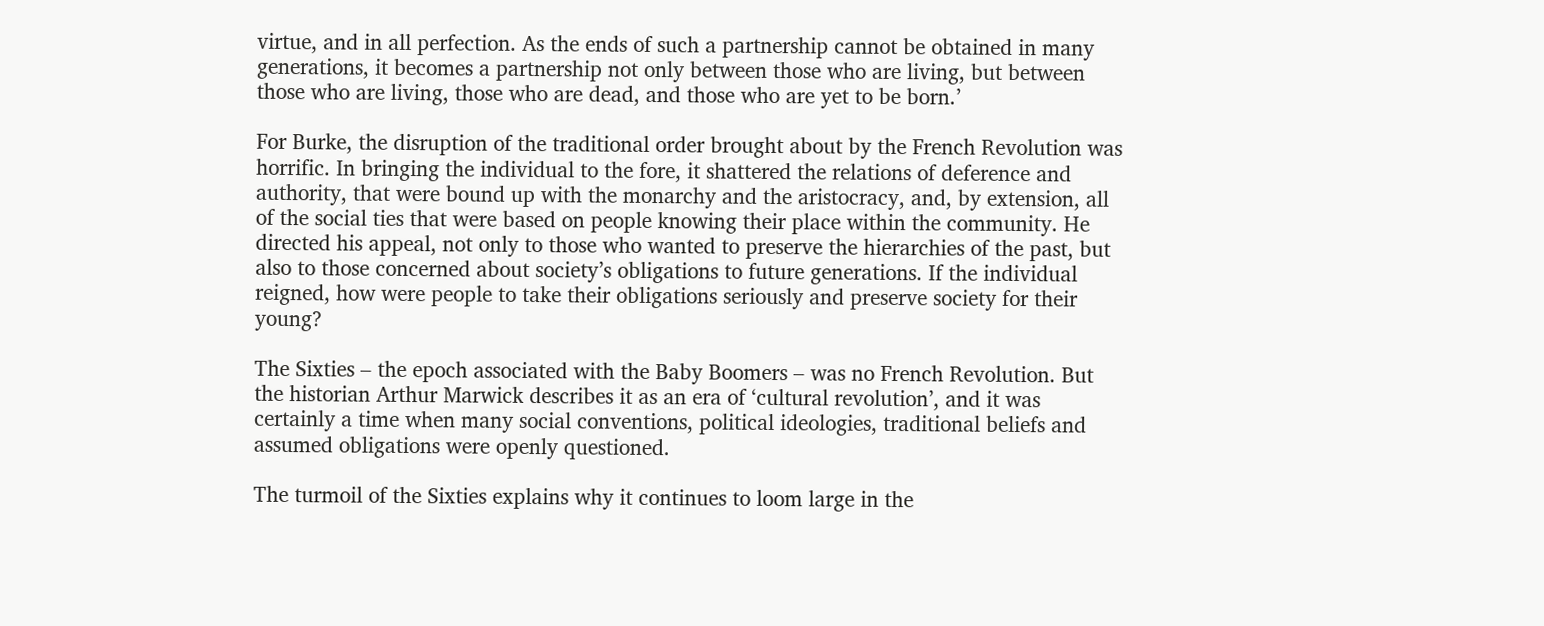virtue, and in all perfection. As the ends of such a partnership cannot be obtained in many generations, it becomes a partnership not only between those who are living, but between those who are living, those who are dead, and those who are yet to be born.’

For Burke, the disruption of the traditional order brought about by the French Revolution was horrific. In bringing the individual to the fore, it shattered the relations of deference and authority, that were bound up with the monarchy and the aristocracy, and, by extension, all of the social ties that were based on people knowing their place within the community. He directed his appeal, not only to those who wanted to preserve the hierarchies of the past, but also to those concerned about society’s obligations to future generations. If the individual reigned, how were people to take their obligations seriously and preserve society for their young?

The Sixties – the epoch associated with the Baby Boomers – was no French Revolution. But the historian Arthur Marwick describes it as an era of ‘cultural revolution’, and it was certainly a time when many social conventions, political ideologies, traditional beliefs and assumed obligations were openly questioned.

The turmoil of the Sixties explains why it continues to loom large in the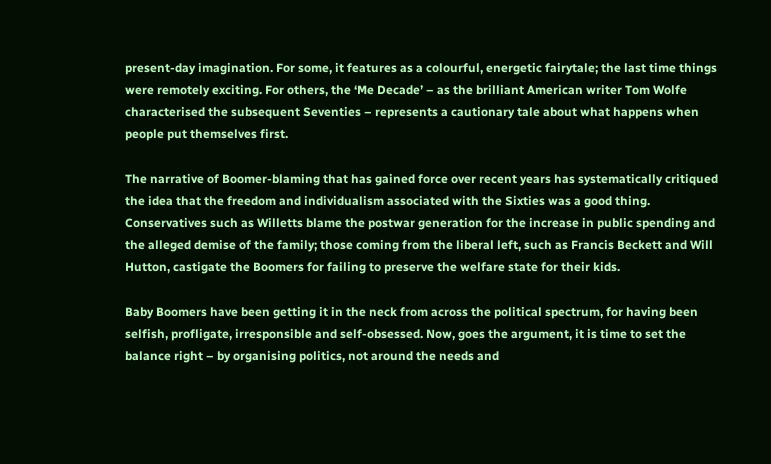present-day imagination. For some, it features as a colourful, energetic fairytale; the last time things were remotely exciting. For others, the ‘Me Decade’ – as the brilliant American writer Tom Wolfe characterised the subsequent Seventies – represents a cautionary tale about what happens when people put themselves first.

The narrative of Boomer-blaming that has gained force over recent years has systematically critiqued the idea that the freedom and individualism associated with the Sixties was a good thing. Conservatives such as Willetts blame the postwar generation for the increase in public spending and the alleged demise of the family; those coming from the liberal left, such as Francis Beckett and Will Hutton, castigate the Boomers for failing to preserve the welfare state for their kids.

Baby Boomers have been getting it in the neck from across the political spectrum, for having been selfish, profligate, irresponsible and self-obsessed. Now, goes the argument, it is time to set the balance right – by organising politics, not around the needs and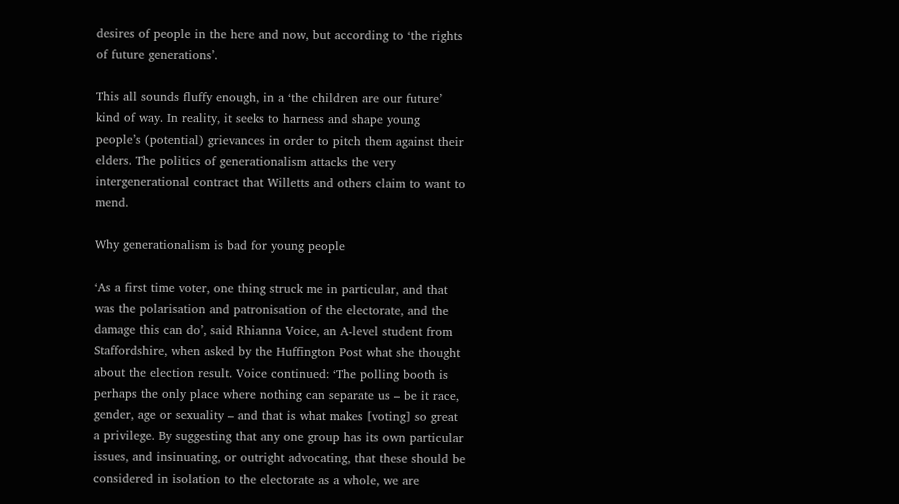desires of people in the here and now, but according to ‘the rights of future generations’.

This all sounds fluffy enough, in a ‘the children are our future’ kind of way. In reality, it seeks to harness and shape young people’s (potential) grievances in order to pitch them against their elders. The politics of generationalism attacks the very intergenerational contract that Willetts and others claim to want to mend.

Why generationalism is bad for young people

‘As a first time voter, one thing struck me in particular, and that was the polarisation and patronisation of the electorate, and the damage this can do’, said Rhianna Voice, an A-level student from Staffordshire, when asked by the Huffington Post what she thought about the election result. Voice continued: ‘The polling booth is perhaps the only place where nothing can separate us – be it race, gender, age or sexuality – and that is what makes [voting] so great a privilege. By suggesting that any one group has its own particular issues, and insinuating, or outright advocating, that these should be considered in isolation to the electorate as a whole, we are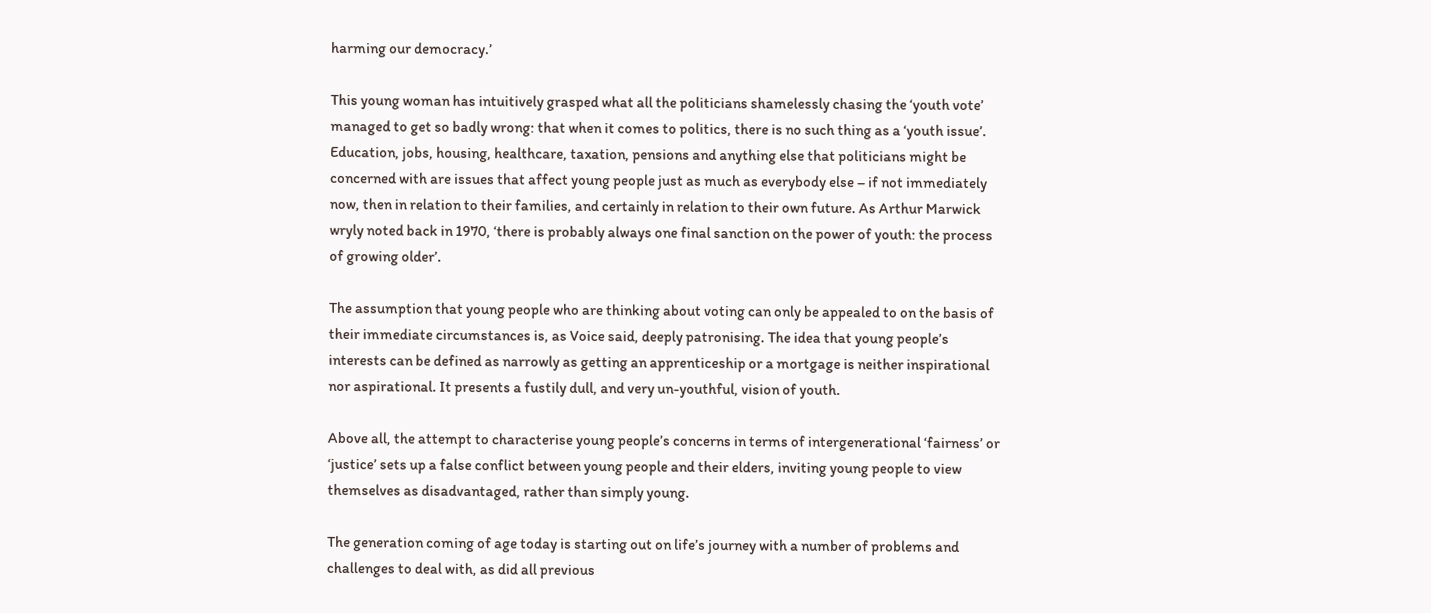harming our democracy.’

This young woman has intuitively grasped what all the politicians shamelessly chasing the ‘youth vote’ managed to get so badly wrong: that when it comes to politics, there is no such thing as a ‘youth issue’. Education, jobs, housing, healthcare, taxation, pensions and anything else that politicians might be concerned with are issues that affect young people just as much as everybody else – if not immediately now, then in relation to their families, and certainly in relation to their own future. As Arthur Marwick wryly noted back in 1970, ‘there is probably always one final sanction on the power of youth: the process of growing older’.

The assumption that young people who are thinking about voting can only be appealed to on the basis of their immediate circumstances is, as Voice said, deeply patronising. The idea that young people’s interests can be defined as narrowly as getting an apprenticeship or a mortgage is neither inspirational nor aspirational. It presents a fustily dull, and very un-youthful, vision of youth.

Above all, the attempt to characterise young people’s concerns in terms of intergenerational ‘fairness’ or ‘justice’ sets up a false conflict between young people and their elders, inviting young people to view themselves as disadvantaged, rather than simply young.

The generation coming of age today is starting out on life’s journey with a number of problems and challenges to deal with, as did all previous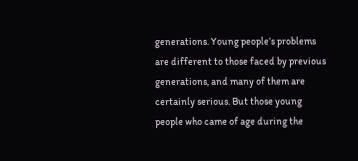generations. Young people’s problems are different to those faced by previous generations, and many of them are certainly serious. But those young people who came of age during the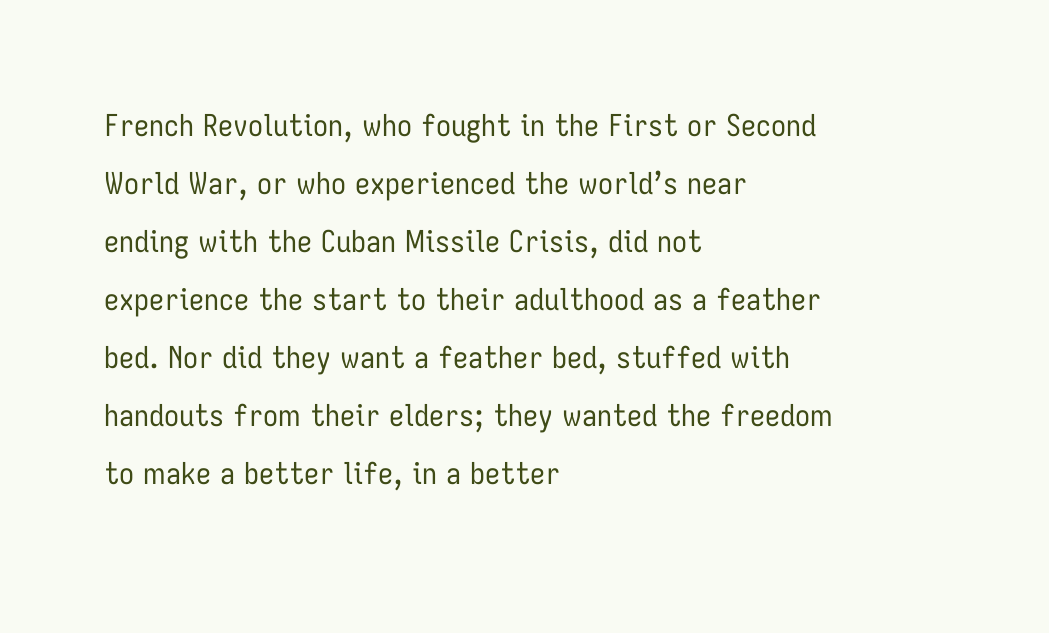French Revolution, who fought in the First or Second World War, or who experienced the world’s near ending with the Cuban Missile Crisis, did not experience the start to their adulthood as a feather bed. Nor did they want a feather bed, stuffed with handouts from their elders; they wanted the freedom to make a better life, in a better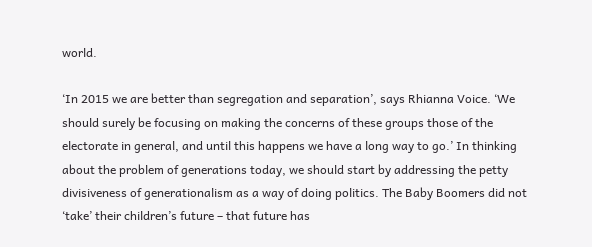world.

‘In 2015 we are better than segregation and separation’, says Rhianna Voice. ‘We should surely be focusing on making the concerns of these groups those of the electorate in general, and until this happens we have a long way to go.’ In thinking about the problem of generations today, we should start by addressing the petty divisiveness of generationalism as a way of doing politics. The Baby Boomers did not ‘take’ their children’s future – that future has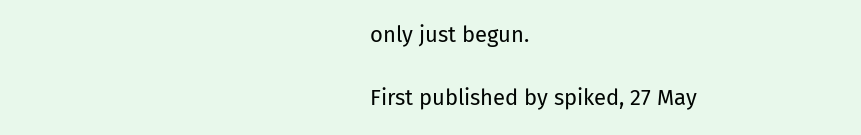only just begun.

First published by spiked, 27 May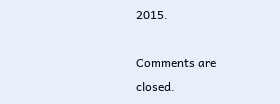2015.

Comments are closed.